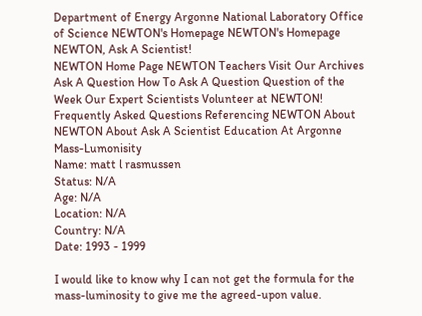Department of Energy Argonne National Laboratory Office of Science NEWTON's Homepage NEWTON's Homepage
NEWTON, Ask A Scientist!
NEWTON Home Page NEWTON Teachers Visit Our Archives Ask A Question How To Ask A Question Question of the Week Our Expert Scientists Volunteer at NEWTON! Frequently Asked Questions Referencing NEWTON About NEWTON About Ask A Scientist Education At Argonne Mass-Lumonisity
Name: matt l rasmussen
Status: N/A
Age: N/A
Location: N/A
Country: N/A
Date: 1993 - 1999

I would like to know why I can not get the formula for the mass-luminosity to give me the agreed-upon value.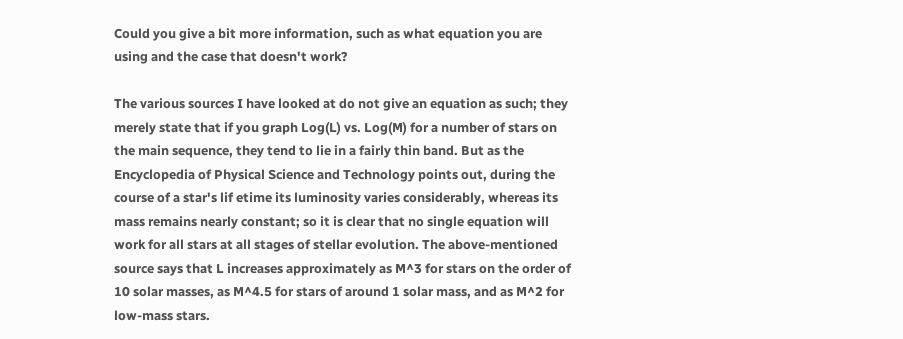Could you give a bit more information, such as what equation you are using and the case that doesn't work?

The various sources I have looked at do not give an equation as such; they merely state that if you graph Log(L) vs. Log(M) for a number of stars on the main sequence, they tend to lie in a fairly thin band. But as the Encyclopedia of Physical Science and Technology points out, during the course of a star's lif etime its luminosity varies considerably, whereas its mass remains nearly constant; so it is clear that no single equation will work for all stars at all stages of stellar evolution. The above-mentioned source says that L increases approximately as M^3 for stars on the order of 10 solar masses, as M^4.5 for stars of around 1 solar mass, and as M^2 for low-mass stars.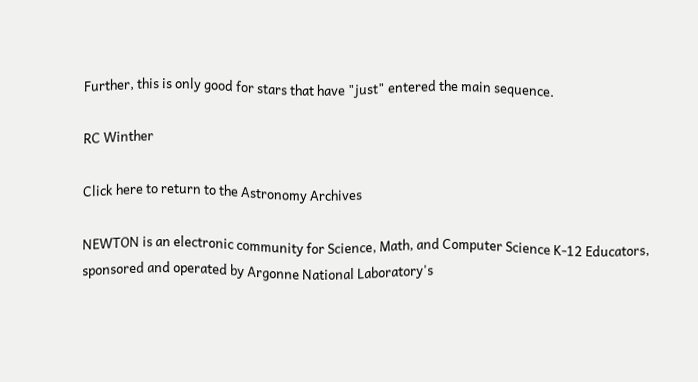Further, this is only good for stars that have "just" entered the main sequence.

RC Winther

Click here to return to the Astronomy Archives

NEWTON is an electronic community for Science, Math, and Computer Science K-12 Educators, sponsored and operated by Argonne National Laboratory's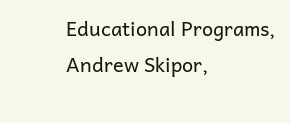Educational Programs, Andrew Skipor,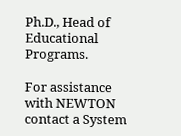Ph.D., Head of Educational Programs.

For assistance with NEWTON contact a System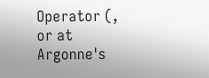Operator (, or at Argonne's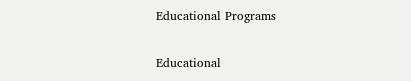Educational Programs

Educational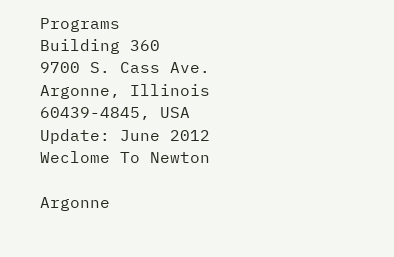Programs
Building 360
9700 S. Cass Ave.
Argonne, Illinois
60439-4845, USA
Update: June 2012
Weclome To Newton

Argonne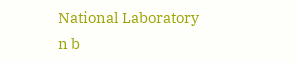National Laboratory
n b